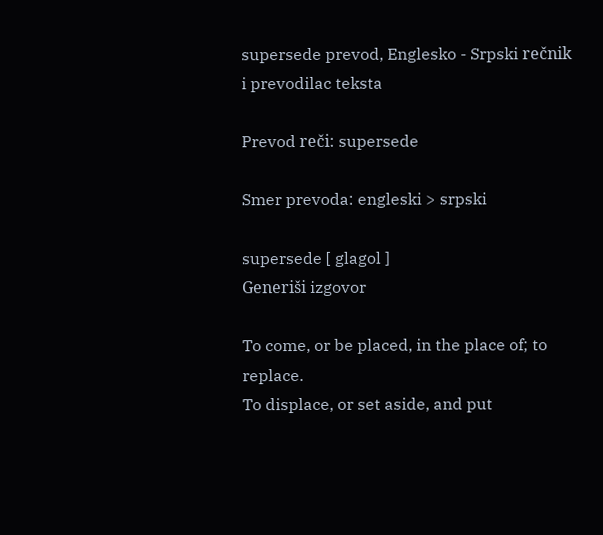supersede prevod, Englesko - Srpski rečnik i prevodilac teksta

Prevod reči: supersede

Smer prevoda: engleski > srpski

supersede [ glagol ]
Generiši izgovor

To come, or be placed, in the place of; to replace.
To displace, or set aside, and put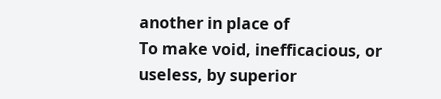another in place of
To make void, inefficacious, or useless, by superior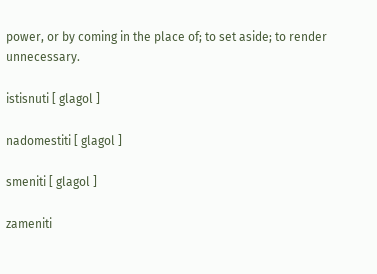power, or by coming in the place of; to set aside; to render unnecessary.

istisnuti [ glagol ]

nadomestiti [ glagol ]

smeniti [ glagol ]

zameniti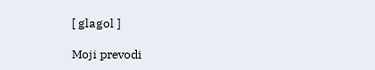[ glagol ]

Moji prevodi